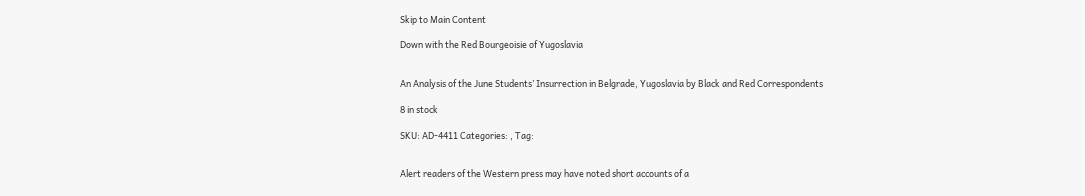Skip to Main Content

Down with the Red Bourgeoisie of Yugoslavia


An Analysis of the June Students’ Insurrection in Belgrade, Yugoslavia by Black and Red Correspondents

8 in stock

SKU: AD-4411 Categories: , Tag:


Alert readers of the Western press may have noted short accounts of a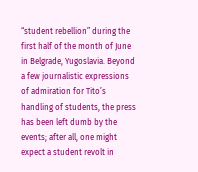“student rebellion” during the first half of the month of June in Belgrade, Yugoslavia. Beyond a few journalistic expressions of admiration for Tito’s handling of students, the press has been left dumb by the events; after all, one might expect a student revolt in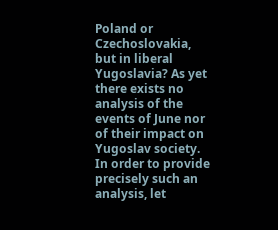Poland or Czechoslovakia, but in liberal Yugoslavia? As yet there exists no analysis of the events of June nor of their impact on Yugoslav society. In order to provide precisely such an analysis, let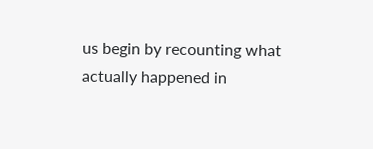us begin by recounting what actually happened in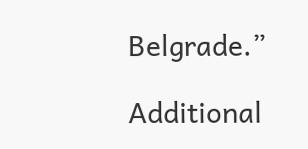Belgrade.”

Additional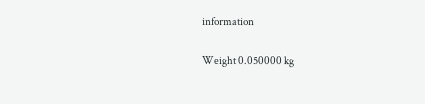information

Weight 0.050000 kg